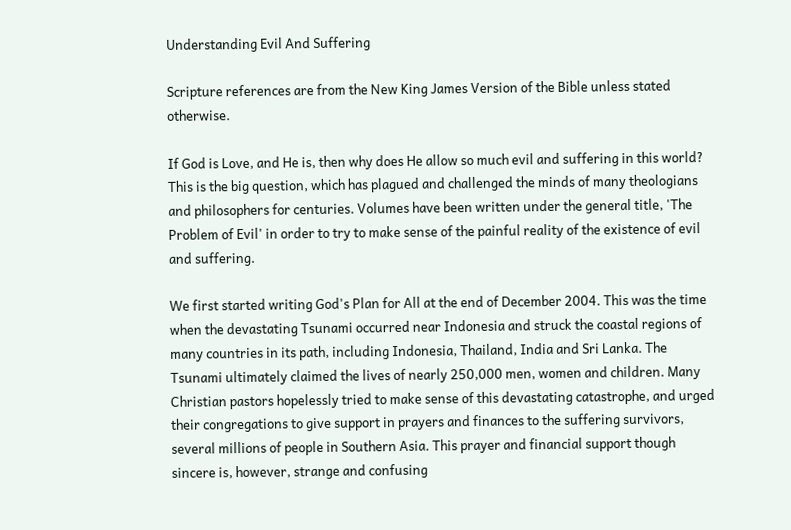Understanding Evil And Suffering

Scripture references are from the New King James Version of the Bible unless stated otherwise.

If God is Love, and He is, then why does He allow so much evil and suffering in this world? This is the big question, which has plagued and challenged the minds of many theologians and philosophers for centuries. Volumes have been written under the general title, 'The Problem of Evil' in order to try to make sense of the painful reality of the existence of evil and suffering.

We first started writing God's Plan for All at the end of December 2004. This was the time when the devastating Tsunami occurred near Indonesia and struck the coastal regions of many countries in its path, including Indonesia, Thailand, India and Sri Lanka. The Tsunami ultimately claimed the lives of nearly 250,000 men, women and children. Many Christian pastors hopelessly tried to make sense of this devastating catastrophe, and urged their congregations to give support in prayers and finances to the suffering survivors, several millions of people in Southern Asia. This prayer and financial support though sincere is, however, strange and confusing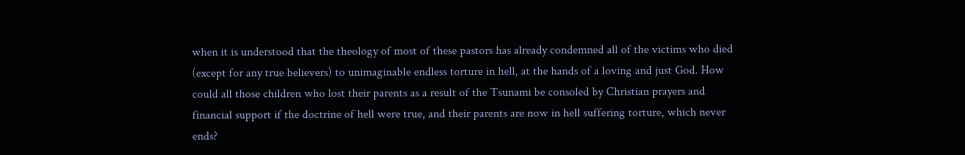when it is understood that the theology of most of these pastors has already condemned all of the victims who died (except for any true believers) to unimaginable endless torture in hell, at the hands of a loving and just God. How could all those children who lost their parents as a result of the Tsunami be consoled by Christian prayers and financial support if the doctrine of hell were true, and their parents are now in hell suffering torture, which never ends?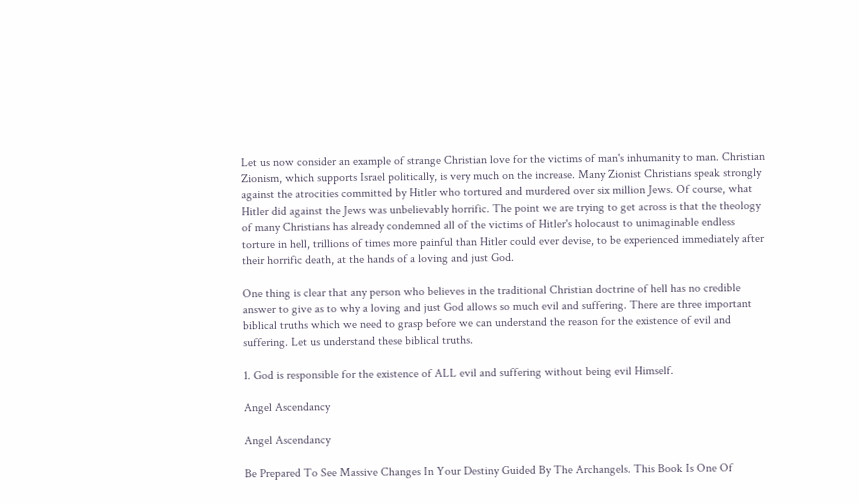Let us now consider an example of strange Christian love for the victims of man's inhumanity to man. Christian Zionism, which supports Israel politically, is very much on the increase. Many Zionist Christians speak strongly against the atrocities committed by Hitler who tortured and murdered over six million Jews. Of course, what Hitler did against the Jews was unbelievably horrific. The point we are trying to get across is that the theology of many Christians has already condemned all of the victims of Hitler's holocaust to unimaginable endless torture in hell, trillions of times more painful than Hitler could ever devise, to be experienced immediately after their horrific death, at the hands of a loving and just God.

One thing is clear that any person who believes in the traditional Christian doctrine of hell has no credible answer to give as to why a loving and just God allows so much evil and suffering. There are three important biblical truths which we need to grasp before we can understand the reason for the existence of evil and suffering. Let us understand these biblical truths.

1. God is responsible for the existence of ALL evil and suffering without being evil Himself.

Angel Ascendancy

Angel Ascendancy

Be Prepared To See Massive Changes In Your Destiny Guided By The Archangels. This Book Is One Of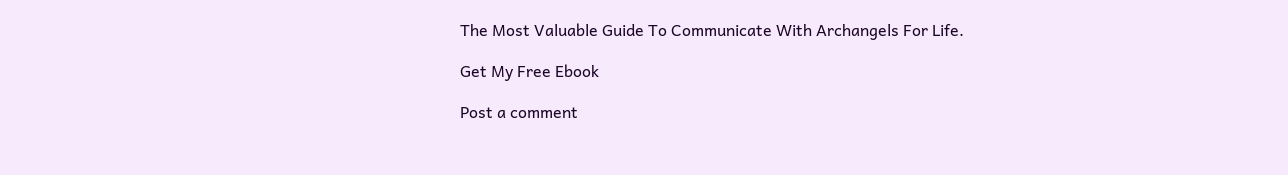The Most Valuable Guide To Communicate With Archangels For Life.

Get My Free Ebook

Post a comment